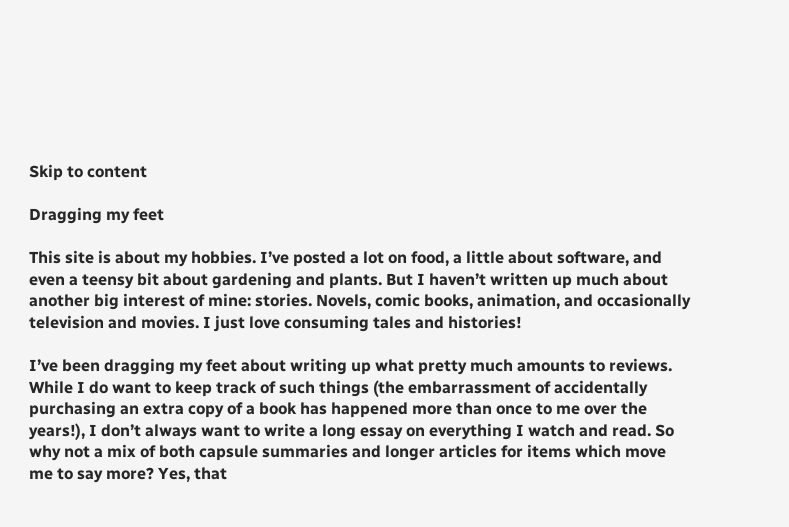Skip to content

Dragging my feet

This site is about my hobbies. I’ve posted a lot on food, a little about software, and even a teensy bit about gardening and plants. But I haven’t written up much about another big interest of mine: stories. Novels, comic books, animation, and occasionally television and movies. I just love consuming tales and histories!

I’ve been dragging my feet about writing up what pretty much amounts to reviews. While I do want to keep track of such things (the embarrassment of accidentally purchasing an extra copy of a book has happened more than once to me over the years!), I don’t always want to write a long essay on everything I watch and read. So why not a mix of both capsule summaries and longer articles for items which move me to say more? Yes, that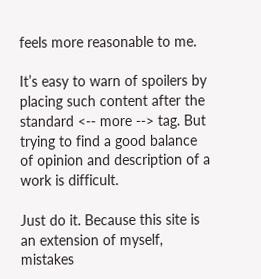feels more reasonable to me.

It’s easy to warn of spoilers by placing such content after the standard <-- more --> tag. But trying to find a good balance of opinion and description of a work is difficult.

Just do it. Because this site is an extension of myself, mistakes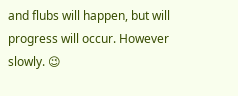and flubs will happen, but will progress will occur. However slowly. 😉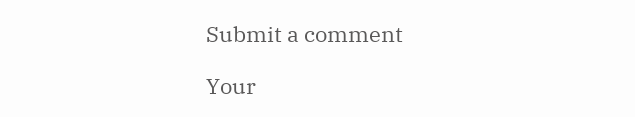Submit a comment

Your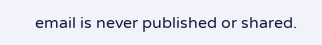email is never published or shared.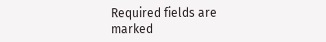Required fields are marked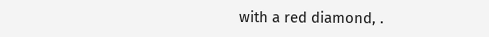with a red diamond, .